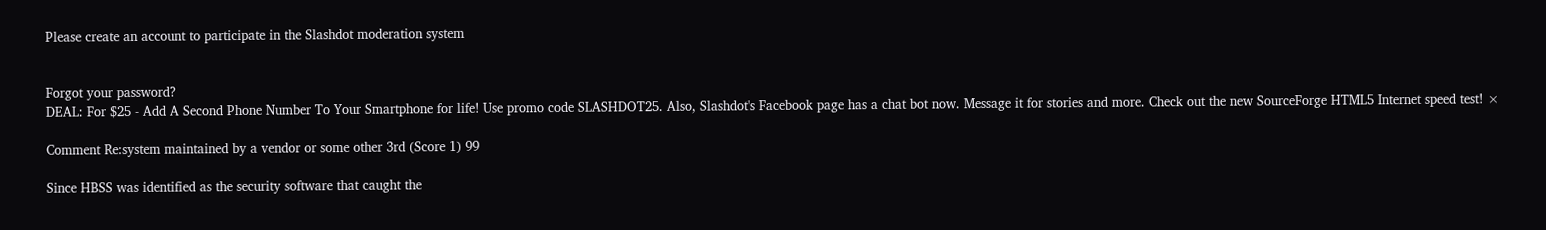Please create an account to participate in the Slashdot moderation system


Forgot your password?
DEAL: For $25 - Add A Second Phone Number To Your Smartphone for life! Use promo code SLASHDOT25. Also, Slashdot's Facebook page has a chat bot now. Message it for stories and more. Check out the new SourceForge HTML5 Internet speed test! ×

Comment Re:system maintained by a vendor or some other 3rd (Score 1) 99

Since HBSS was identified as the security software that caught the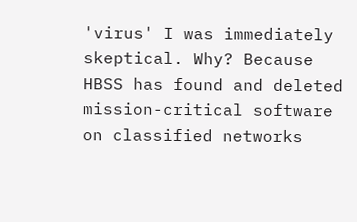'virus' I was immediately skeptical. Why? Because HBSS has found and deleted mission-critical software on classified networks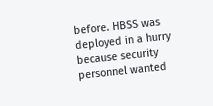before. HBSS was deployed in a hurry because security personnel wanted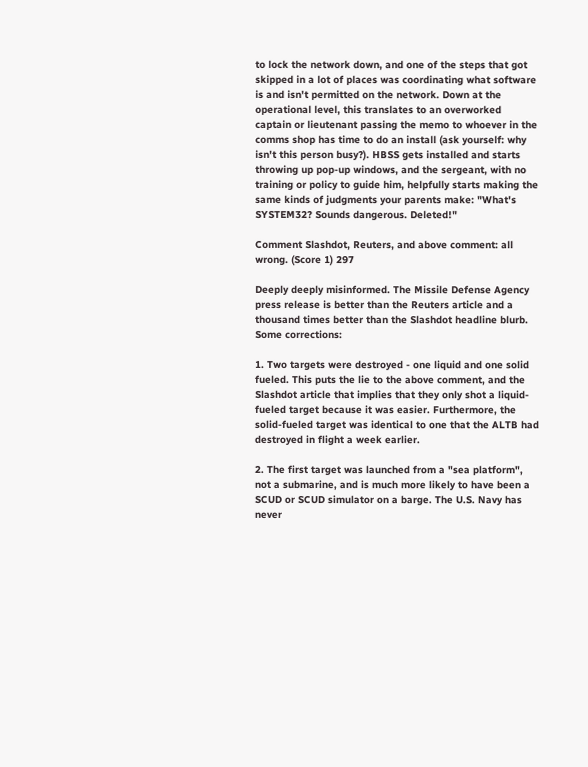to lock the network down, and one of the steps that got skipped in a lot of places was coordinating what software is and isn't permitted on the network. Down at the operational level, this translates to an overworked captain or lieutenant passing the memo to whoever in the comms shop has time to do an install (ask yourself: why isn't this person busy?). HBSS gets installed and starts throwing up pop-up windows, and the sergeant, with no training or policy to guide him, helpfully starts making the same kinds of judgments your parents make: "What's SYSTEM32? Sounds dangerous. Deleted!"

Comment Slashdot, Reuters, and above comment: all wrong. (Score 1) 297

Deeply deeply misinformed. The Missile Defense Agency press release is better than the Reuters article and a thousand times better than the Slashdot headline blurb. Some corrections:

1. Two targets were destroyed - one liquid and one solid fueled. This puts the lie to the above comment, and the Slashdot article that implies that they only shot a liquid-fueled target because it was easier. Furthermore, the solid-fueled target was identical to one that the ALTB had destroyed in flight a week earlier.

2. The first target was launched from a "sea platform", not a submarine, and is much more likely to have been a SCUD or SCUD simulator on a barge. The U.S. Navy has never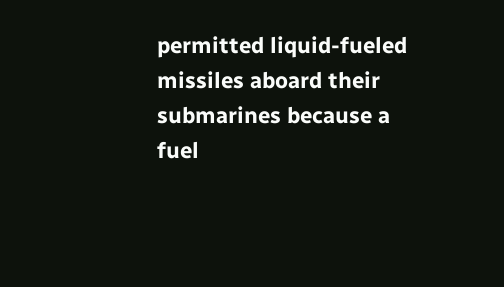permitted liquid-fueled missiles aboard their submarines because a fuel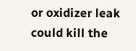or oxidizer leak could kill the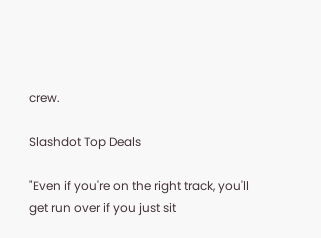crew.

Slashdot Top Deals

"Even if you're on the right track, you'll get run over if you just sit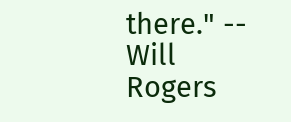there." -- Will Rogers